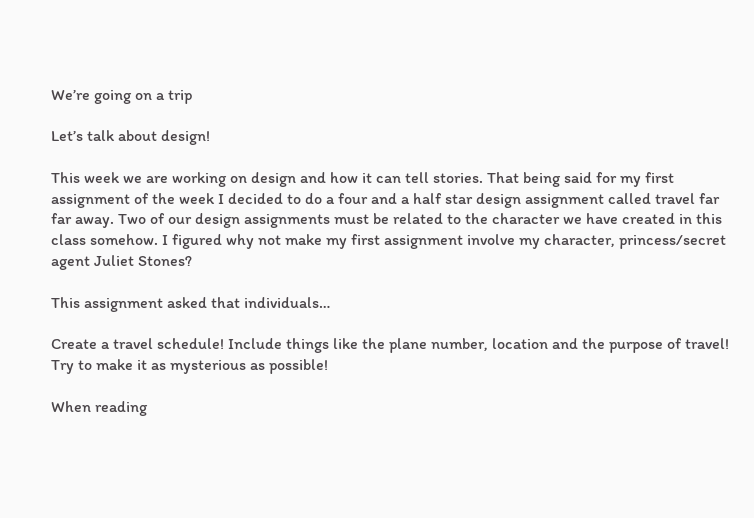We’re going on a trip

Let’s talk about design!

This week we are working on design and how it can tell stories. That being said for my first assignment of the week I decided to do a four and a half star design assignment called travel far far away. Two of our design assignments must be related to the character we have created in this class somehow. I figured why not make my first assignment involve my character, princess/secret agent Juliet Stones?

This assignment asked that individuals…

Create a travel schedule! Include things like the plane number, location and the purpose of travel! Try to make it as mysterious as possible!

When reading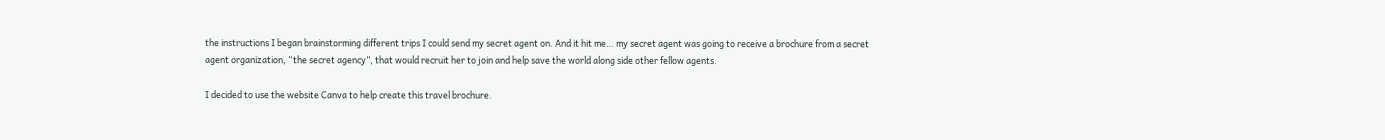the instructions I began brainstorming different trips I could send my secret agent on. And it hit me… my secret agent was going to receive a brochure from a secret agent organization, “the secret agency”, that would recruit her to join and help save the world along side other fellow agents.

I decided to use the website Canva to help create this travel brochure.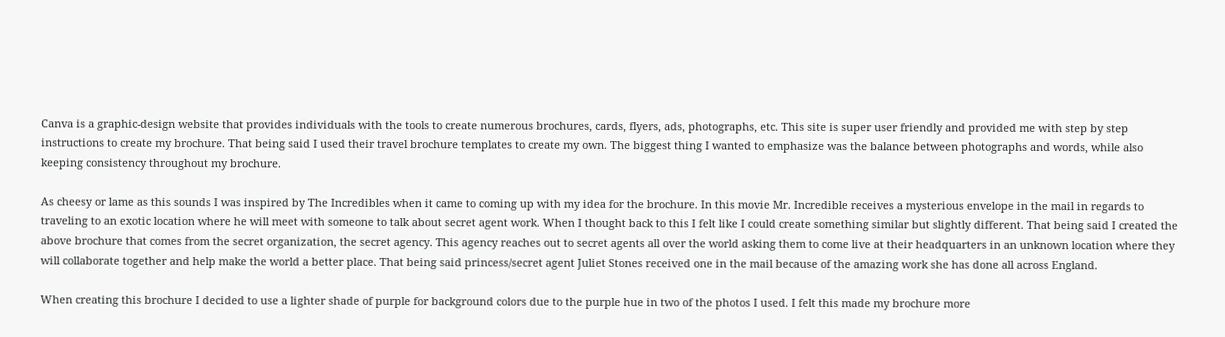Canva is a graphic-design website that provides individuals with the tools to create numerous brochures, cards, flyers, ads, photographs, etc. This site is super user friendly and provided me with step by step instructions to create my brochure. That being said I used their travel brochure templates to create my own. The biggest thing I wanted to emphasize was the balance between photographs and words, while also keeping consistency throughout my brochure.

As cheesy or lame as this sounds I was inspired by The Incredibles when it came to coming up with my idea for the brochure. In this movie Mr. Incredible receives a mysterious envelope in the mail in regards to traveling to an exotic location where he will meet with someone to talk about secret agent work. When I thought back to this I felt like I could create something similar but slightly different. That being said I created the above brochure that comes from the secret organization, the secret agency. This agency reaches out to secret agents all over the world asking them to come live at their headquarters in an unknown location where they will collaborate together and help make the world a better place. That being said princess/secret agent Juliet Stones received one in the mail because of the amazing work she has done all across England.

When creating this brochure I decided to use a lighter shade of purple for background colors due to the purple hue in two of the photos I used. I felt this made my brochure more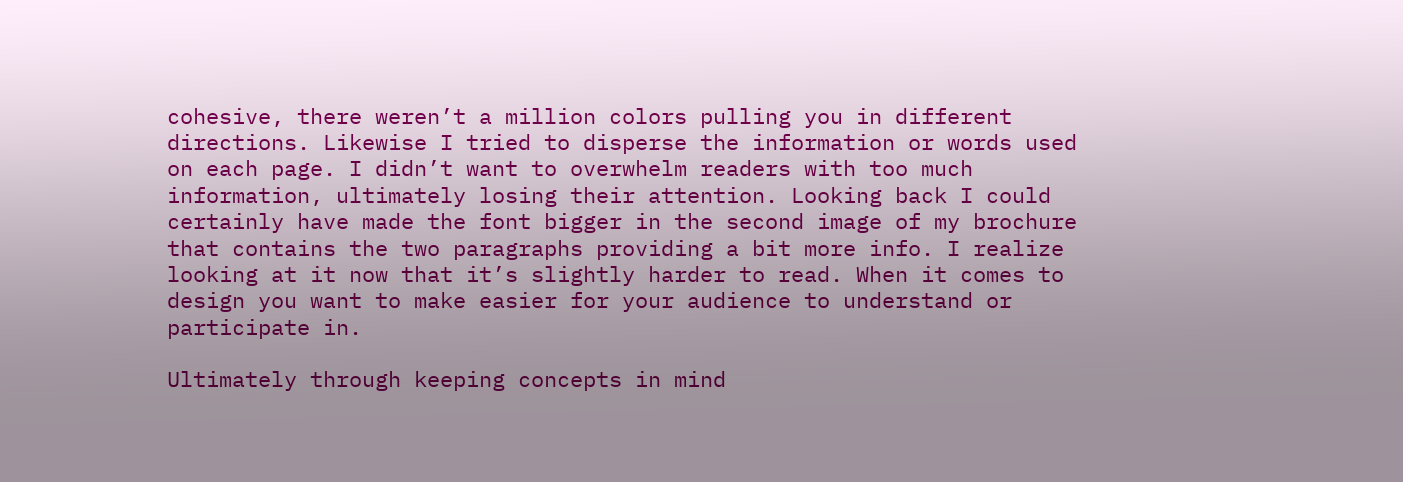cohesive, there weren’t a million colors pulling you in different directions. Likewise I tried to disperse the information or words used on each page. I didn’t want to overwhelm readers with too much information, ultimately losing their attention. Looking back I could certainly have made the font bigger in the second image of my brochure that contains the two paragraphs providing a bit more info. I realize looking at it now that it’s slightly harder to read. When it comes to design you want to make easier for your audience to understand or participate in.

Ultimately through keeping concepts in mind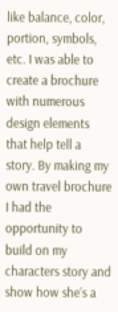like balance, color, portion, symbols, etc. I was able to create a brochure with numerous design elements that help tell a story. By making my own travel brochure I had the opportunity to build on my characters story and show how she’s a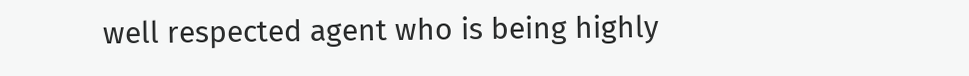well respected agent who is being highly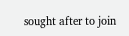sought after to join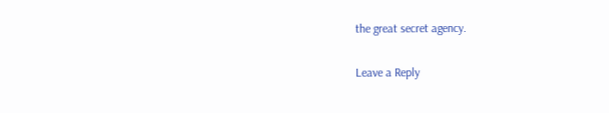the great secret agency.

Leave a Reply